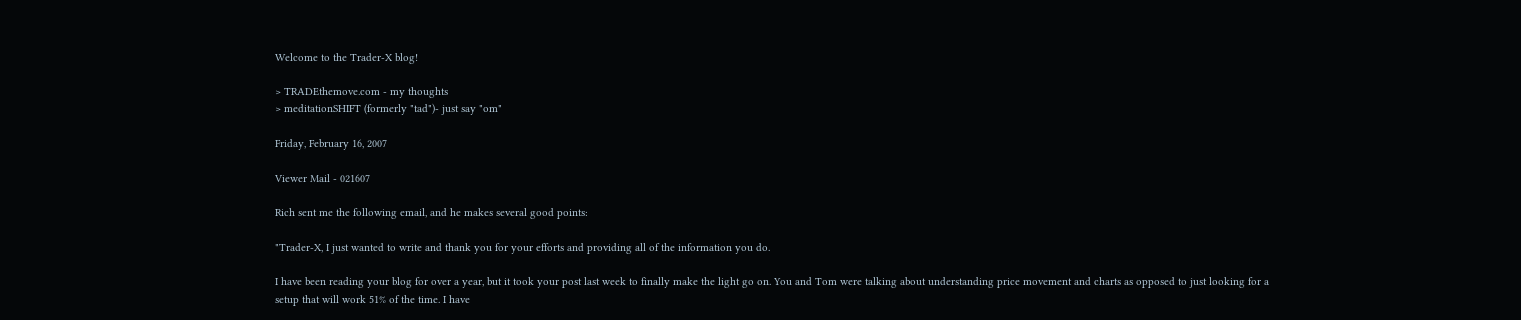Welcome to the Trader-X blog!

> TRADEthemove.com - my thoughts
> meditationSHIFT (formerly "tad")- just say "om"

Friday, February 16, 2007

Viewer Mail - 021607

Rich sent me the following email, and he makes several good points:

"Trader-X, I just wanted to write and thank you for your efforts and providing all of the information you do.

I have been reading your blog for over a year, but it took your post last week to finally make the light go on. You and Tom were talking about understanding price movement and charts as opposed to just looking for a setup that will work 51% of the time. I have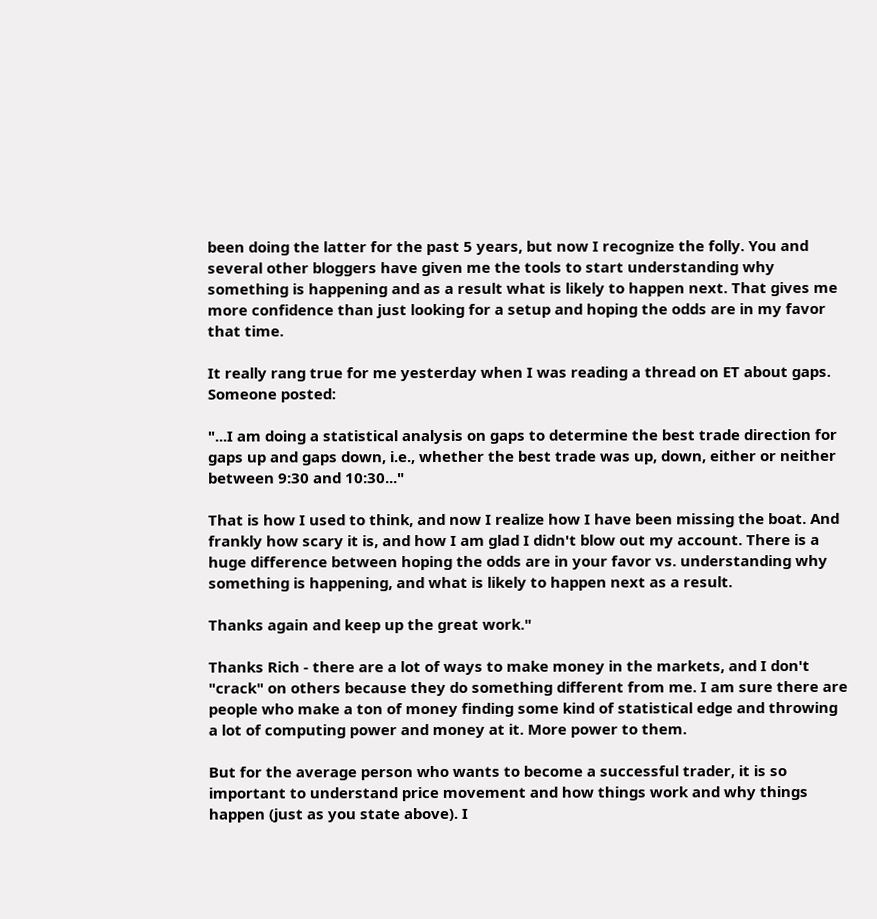been doing the latter for the past 5 years, but now I recognize the folly. You and several other bloggers have given me the tools to start understanding why something is happening and as a result what is likely to happen next. That gives me more confidence than just looking for a setup and hoping the odds are in my favor that time.

It really rang true for me yesterday when I was reading a thread on ET about gaps. Someone posted:

"...I am doing a statistical analysis on gaps to determine the best trade direction for gaps up and gaps down, i.e., whether the best trade was up, down, either or neither between 9:30 and 10:30..."

That is how I used to think, and now I realize how I have been missing the boat. And frankly how scary it is, and how I am glad I didn't blow out my account. There is a huge difference between hoping the odds are in your favor vs. understanding why something is happening, and what is likely to happen next as a result.

Thanks again and keep up the great work."

Thanks Rich - there are a lot of ways to make money in the markets, and I don't "crack" on others because they do something different from me. I am sure there are people who make a ton of money finding some kind of statistical edge and throwing a lot of computing power and money at it. More power to them.

But for the average person who wants to become a successful trader, it is so important to understand price movement and how things work and why things happen (just as you state above). I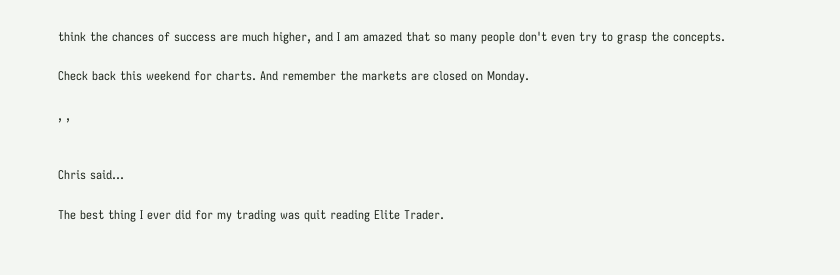think the chances of success are much higher, and I am amazed that so many people don't even try to grasp the concepts.

Check back this weekend for charts. And remember the markets are closed on Monday.

, ,


Chris said...

The best thing I ever did for my trading was quit reading Elite Trader.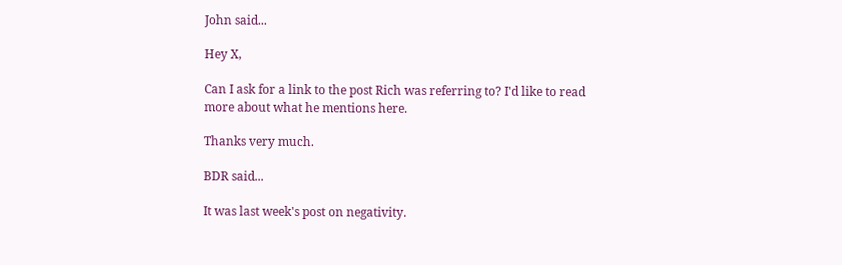John said...

Hey X,

Can I ask for a link to the post Rich was referring to? I'd like to read more about what he mentions here.

Thanks very much.

BDR said...

It was last week's post on negativity.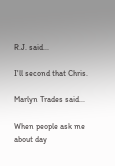R.J. said...

I'll second that Chris.

Marlyn Trades said...

When people ask me about day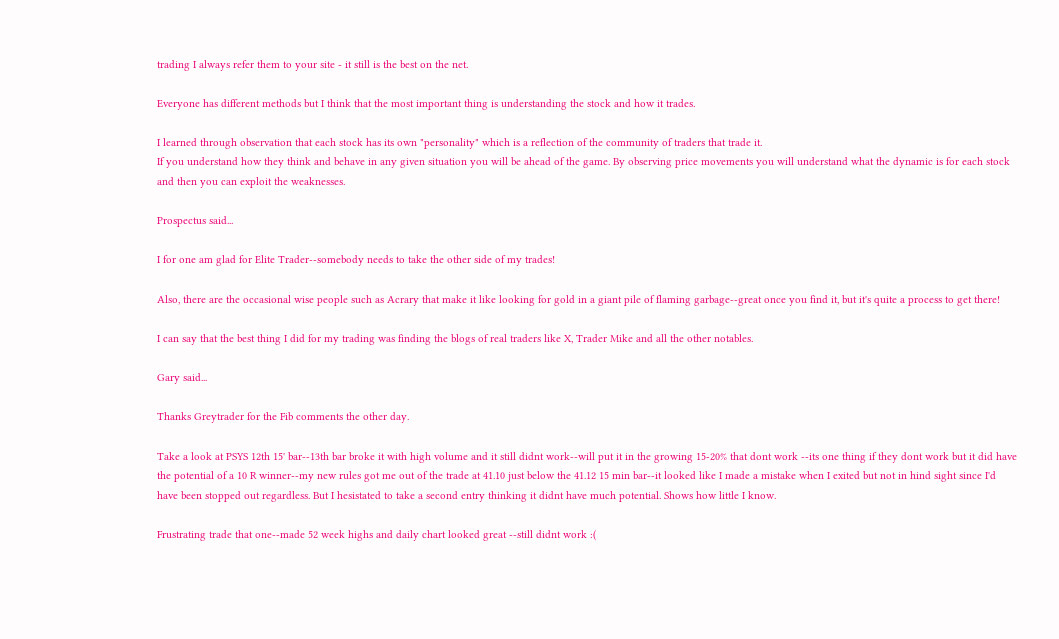trading I always refer them to your site - it still is the best on the net.

Everyone has different methods but I think that the most important thing is understanding the stock and how it trades.

I learned through observation that each stock has its own "personality" which is a reflection of the community of traders that trade it.
If you understand how they think and behave in any given situation you will be ahead of the game. By observing price movements you will understand what the dynamic is for each stock and then you can exploit the weaknesses.

Prospectus said...

I for one am glad for Elite Trader--somebody needs to take the other side of my trades!

Also, there are the occasional wise people such as Acrary that make it like looking for gold in a giant pile of flaming garbage--great once you find it, but it's quite a process to get there!

I can say that the best thing I did for my trading was finding the blogs of real traders like X, Trader Mike and all the other notables.

Gary said...

Thanks Greytrader for the Fib comments the other day.

Take a look at PSYS 12th 15' bar--13th bar broke it with high volume and it still didnt work--will put it in the growing 15-20% that dont work --its one thing if they dont work but it did have the potential of a 10 R winner--my new rules got me out of the trade at 41.10 just below the 41.12 15 min bar--it looked like I made a mistake when I exited but not in hind sight since I'd have been stopped out regardless. But I hesistated to take a second entry thinking it didnt have much potential. Shows how little I know.

Frustrating trade that one--made 52 week highs and daily chart looked great --still didnt work :(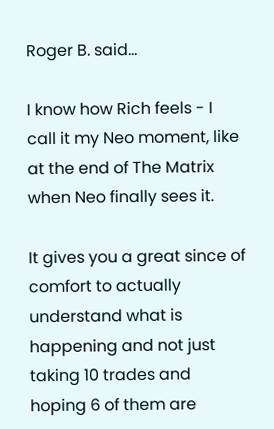Roger B. said...

I know how Rich feels - I call it my Neo moment, like at the end of The Matrix when Neo finally sees it.

It gives you a great since of comfort to actually understand what is happening and not just taking 10 trades and hoping 6 of them are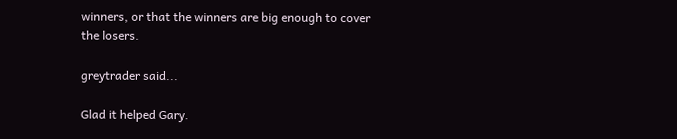winners, or that the winners are big enough to cover the losers.

greytrader said...

Glad it helped Gary.